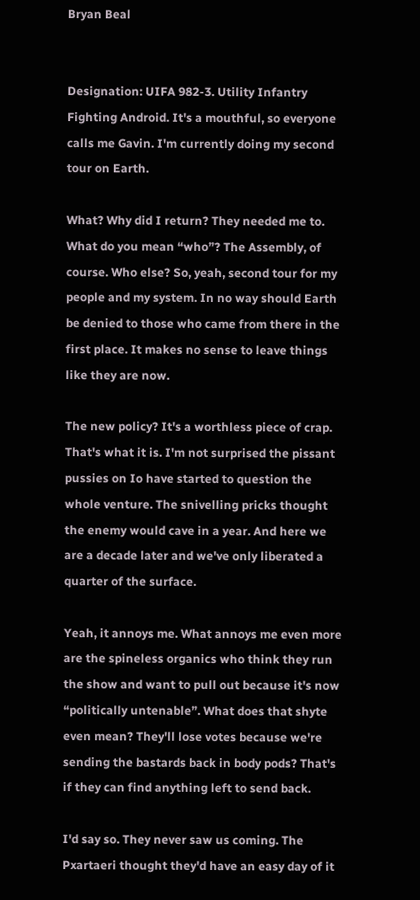Bryan Beal


Designation: UIFA 982-3. Utility Infantry Fighting Android. It's a mouthful, so everyone calls me Gavin. I'm currently doing my second tour on Earth.

What? Why did I return? They needed me to. What do you mean “who”? The Assembly, of course. Who else? So, yeah, second tour for my people and my system. In no way should Earth be denied to those who came from there in the first place. It makes no sense to leave things like they are now.

The new policy? It's a worthless piece of crap. That's what it is. I'm not surprised the pissant pussies on Io have started to question the whole venture. The snivelling pricks thought the enemy would cave in a year. And here we are a decade later and we've only liberated a quarter of the surface.

Yeah, it annoys me. What annoys me even more are the spineless organics who think they run the show and want to pull out because it's now “politically untenable”. What does that shyte even mean? They'll lose votes because we're sending the bastards back in body pods? That's if they can find anything left to send back.

I'd say so. They never saw us coming. The Pxartaeri thought they'd have an easy day of it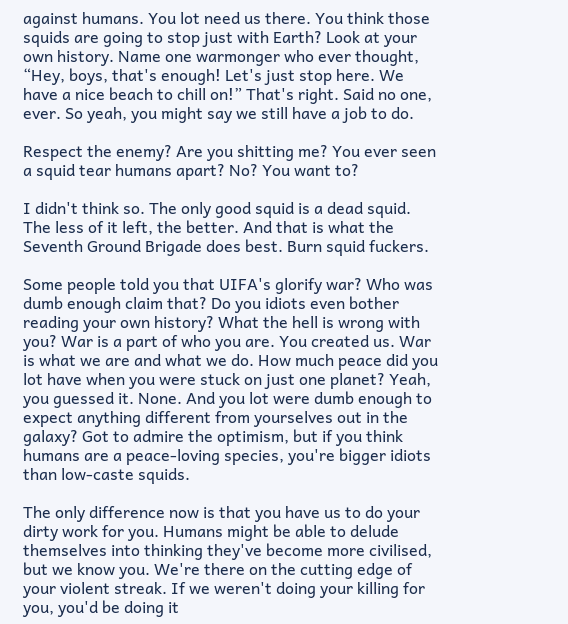against humans. You lot need us there. You think those squids are going to stop just with Earth? Look at your own history. Name one warmonger who ever thought, “Hey, boys, that's enough! Let's just stop here. We have a nice beach to chill on!” That's right. Said no one, ever. So yeah, you might say we still have a job to do.

Respect the enemy? Are you shitting me? You ever seen a squid tear humans apart? No? You want to?

I didn't think so. The only good squid is a dead squid. The less of it left, the better. And that is what the Seventh Ground Brigade does best. Burn squid fuckers.

Some people told you that UIFA's glorify war? Who was dumb enough claim that? Do you idiots even bother reading your own history? What the hell is wrong with you? War is a part of who you are. You created us. War is what we are and what we do. How much peace did you lot have when you were stuck on just one planet? Yeah, you guessed it. None. And you lot were dumb enough to expect anything different from yourselves out in the galaxy? Got to admire the optimism, but if you think humans are a peace-loving species, you're bigger idiots than low-caste squids.

The only difference now is that you have us to do your dirty work for you. Humans might be able to delude themselves into thinking they've become more civilised, but we know you. We're there on the cutting edge of your violent streak. If we weren't doing your killing for you, you'd be doing it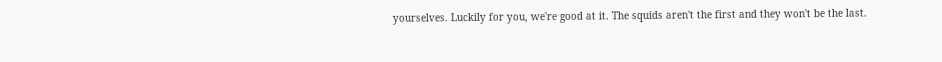yourselves. Luckily for you, we're good at it. The squids aren't the first and they won't be the last.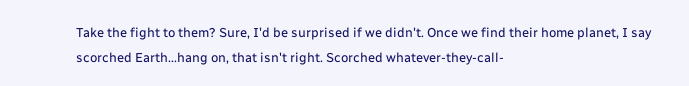Take the fight to them? Sure, I'd be surprised if we didn't. Once we find their home planet, I say scorched Earth...hang on, that isn't right. Scorched whatever-they-call-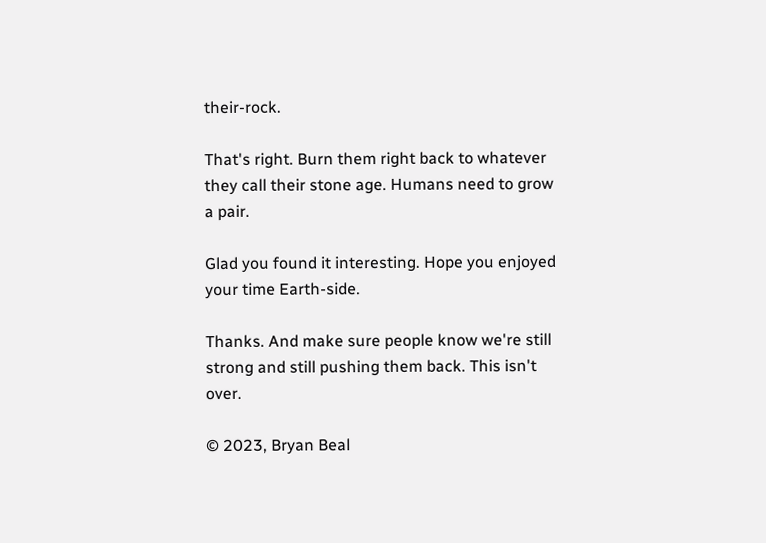their-rock.

That's right. Burn them right back to whatever they call their stone age. Humans need to grow a pair.

Glad you found it interesting. Hope you enjoyed your time Earth-side.

Thanks. And make sure people know we're still strong and still pushing them back. This isn't over.

© 2023, Bryan Beal